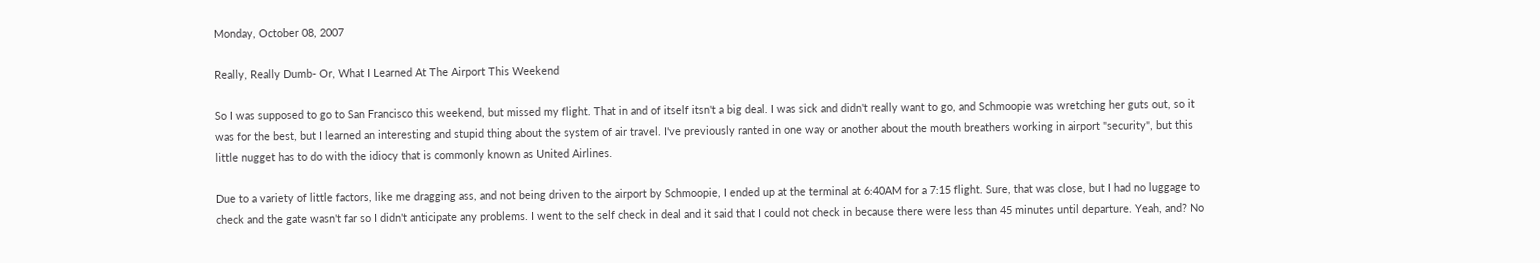Monday, October 08, 2007

Really, Really Dumb- Or, What I Learned At The Airport This Weekend

So I was supposed to go to San Francisco this weekend, but missed my flight. That in and of itself itsn't a big deal. I was sick and didn't really want to go, and Schmoopie was wretching her guts out, so it was for the best, but I learned an interesting and stupid thing about the system of air travel. I've previously ranted in one way or another about the mouth breathers working in airport "security", but this little nugget has to do with the idiocy that is commonly known as United Airlines.

Due to a variety of little factors, like me dragging ass, and not being driven to the airport by Schmoopie, I ended up at the terminal at 6:40AM for a 7:15 flight. Sure, that was close, but I had no luggage to check and the gate wasn't far so I didn't anticipate any problems. I went to the self check in deal and it said that I could not check in because there were less than 45 minutes until departure. Yeah, and? No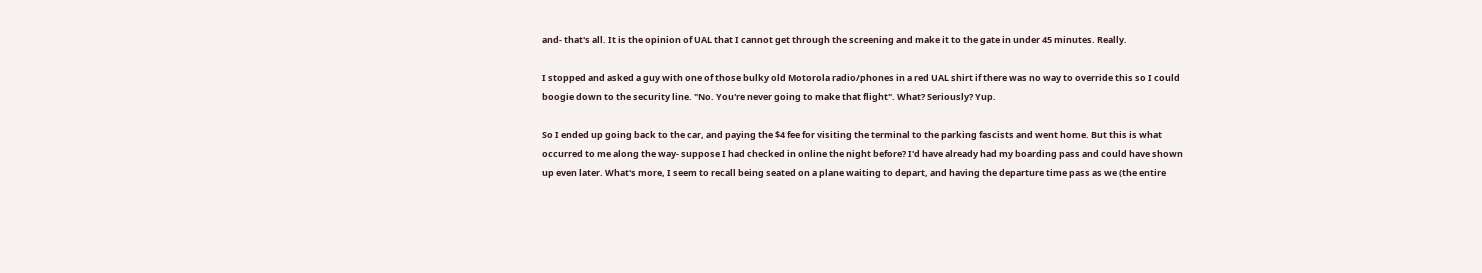and- that's all. It is the opinion of UAL that I cannot get through the screening and make it to the gate in under 45 minutes. Really.

I stopped and asked a guy with one of those bulky old Motorola radio/phones in a red UAL shirt if there was no way to override this so I could boogie down to the security line. "No. You're never going to make that flight". What? Seriously? Yup.

So I ended up going back to the car, and paying the $4 fee for visiting the terminal to the parking fascists and went home. But this is what occurred to me along the way- suppose I had checked in online the night before? I'd have already had my boarding pass and could have shown up even later. What's more, I seem to recall being seated on a plane waiting to depart, and having the departure time pass as we (the entire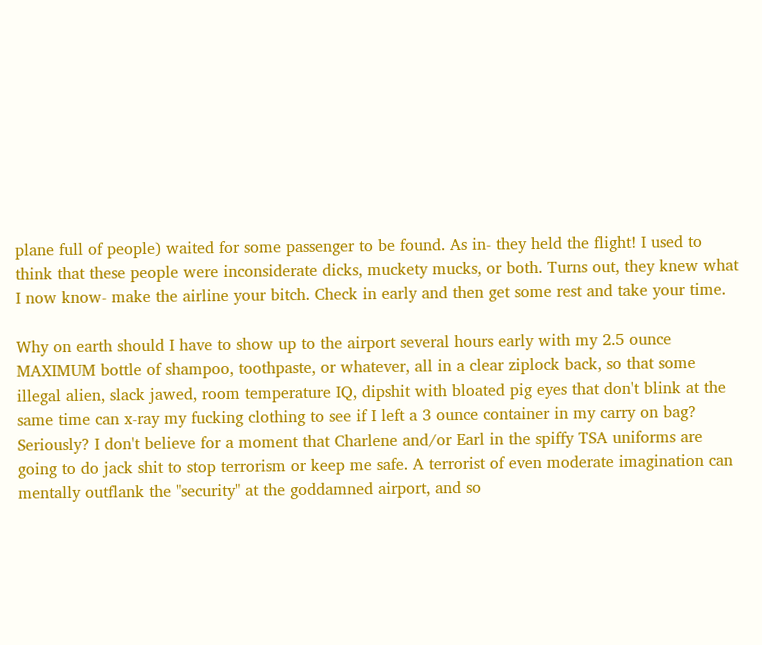plane full of people) waited for some passenger to be found. As in- they held the flight! I used to think that these people were inconsiderate dicks, muckety mucks, or both. Turns out, they knew what I now know- make the airline your bitch. Check in early and then get some rest and take your time.

Why on earth should I have to show up to the airport several hours early with my 2.5 ounce MAXIMUM bottle of shampoo, toothpaste, or whatever, all in a clear ziplock back, so that some illegal alien, slack jawed, room temperature IQ, dipshit with bloated pig eyes that don't blink at the same time can x-ray my fucking clothing to see if I left a 3 ounce container in my carry on bag? Seriously? I don't believe for a moment that Charlene and/or Earl in the spiffy TSA uniforms are going to do jack shit to stop terrorism or keep me safe. A terrorist of even moderate imagination can mentally outflank the "security" at the goddamned airport, and so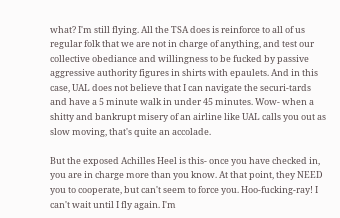what? I'm still flying. All the TSA does is reinforce to all of us regular folk that we are not in charge of anything, and test our collective obediance and willingness to be fucked by passive aggressive authority figures in shirts with epaulets. And in this case, UAL does not believe that I can navigate the securi-tards and have a 5 minute walk in under 45 minutes. Wow- when a shitty and bankrupt misery of an airline like UAL calls you out as slow moving, that's quite an accolade.

But the exposed Achilles Heel is this- once you have checked in, you are in charge more than you know. At that point, they NEED you to cooperate, but can't seem to force you. Hoo-fucking-ray! I can't wait until I fly again. I'm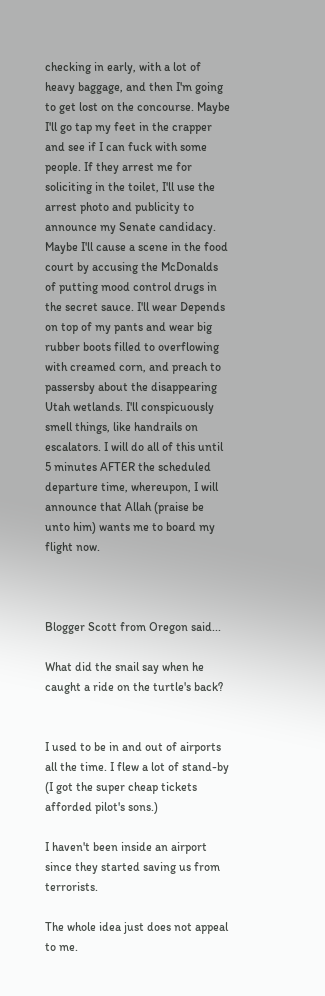checking in early, with a lot of heavy baggage, and then I'm going to get lost on the concourse. Maybe I'll go tap my feet in the crapper and see if I can fuck with some people. If they arrest me for soliciting in the toilet, I'll use the arrest photo and publicity to announce my Senate candidacy. Maybe I'll cause a scene in the food court by accusing the McDonalds of putting mood control drugs in the secret sauce. I'll wear Depends on top of my pants and wear big rubber boots filled to overflowing with creamed corn, and preach to passersby about the disappearing Utah wetlands. I'll conspicuously smell things, like handrails on escalators. I will do all of this until 5 minutes AFTER the scheduled departure time, whereupon, I will announce that Allah (praise be unto him) wants me to board my flight now.



Blogger Scott from Oregon said...

What did the snail say when he caught a ride on the turtle's back?


I used to be in and out of airports all the time. I flew a lot of stand-by (I got the super cheap tickets afforded pilot's sons.)

I haven't been inside an airport since they started saving us from terrorists.

The whole idea just does not appeal to me.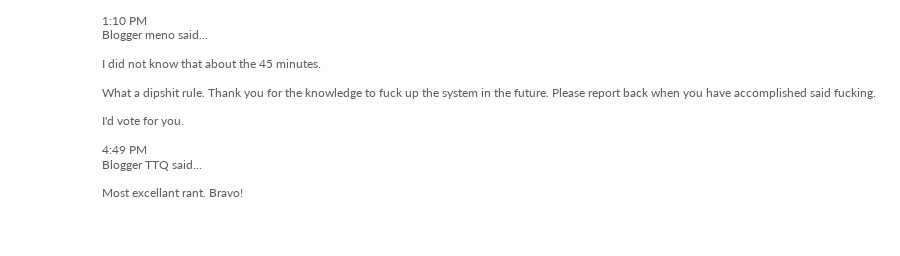1:10 PM
Blogger meno said...

I did not know that about the 45 minutes.

What a dipshit rule. Thank you for the knowledge to fuck up the system in the future. Please report back when you have accomplished said fucking.

I'd vote for you.

4:49 PM
Blogger TTQ said...

Most excellant rant. Bravo!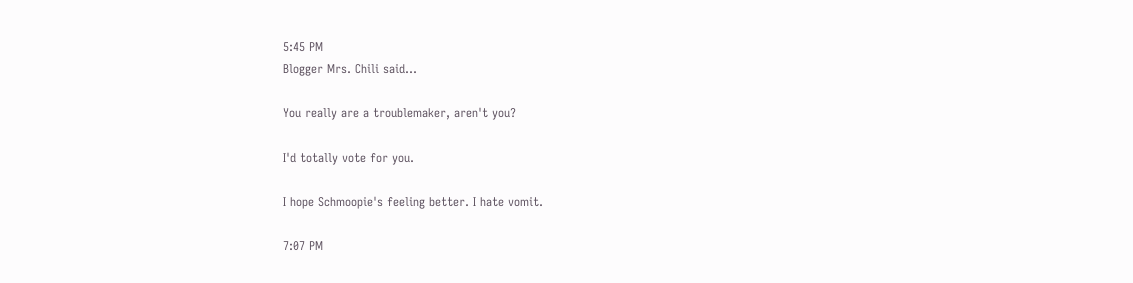5:45 PM
Blogger Mrs. Chili said...

You really are a troublemaker, aren't you?

I'd totally vote for you.

I hope Schmoopie's feeling better. I hate vomit.

7:07 PM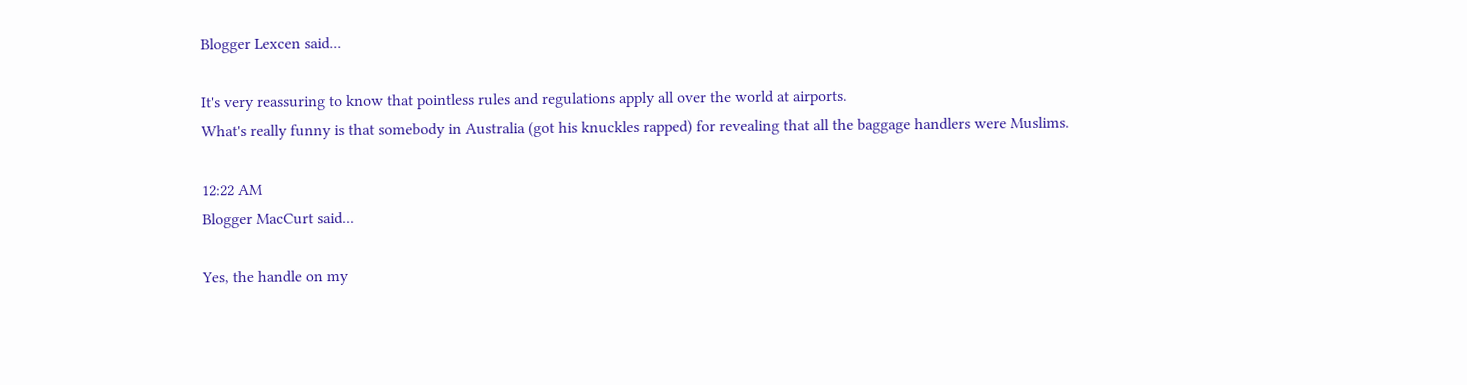Blogger Lexcen said...

It's very reassuring to know that pointless rules and regulations apply all over the world at airports.
What's really funny is that somebody in Australia (got his knuckles rapped) for revealing that all the baggage handlers were Muslims.

12:22 AM
Blogger MacCurt said...

Yes, the handle on my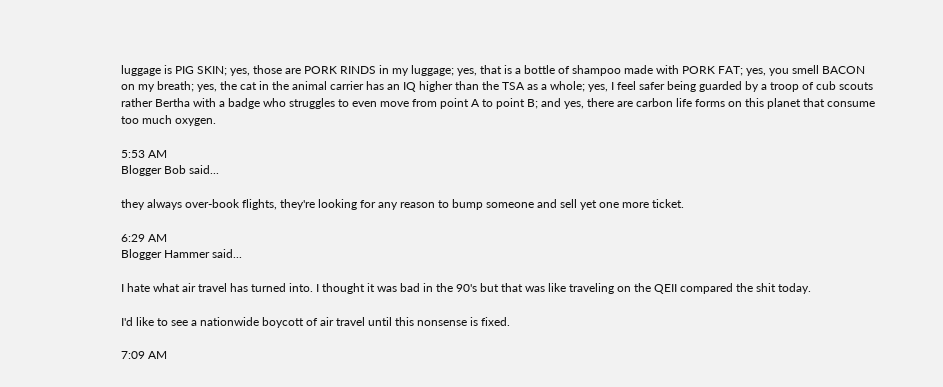luggage is PIG SKIN; yes, those are PORK RINDS in my luggage; yes, that is a bottle of shampoo made with PORK FAT; yes, you smell BACON on my breath; yes, the cat in the animal carrier has an IQ higher than the TSA as a whole; yes, I feel safer being guarded by a troop of cub scouts rather Bertha with a badge who struggles to even move from point A to point B; and yes, there are carbon life forms on this planet that consume too much oxygen.

5:53 AM
Blogger Bob said...

they always over-book flights, they're looking for any reason to bump someone and sell yet one more ticket.

6:29 AM
Blogger Hammer said...

I hate what air travel has turned into. I thought it was bad in the 90's but that was like traveling on the QEII compared the shit today.

I'd like to see a nationwide boycott of air travel until this nonsense is fixed.

7:09 AM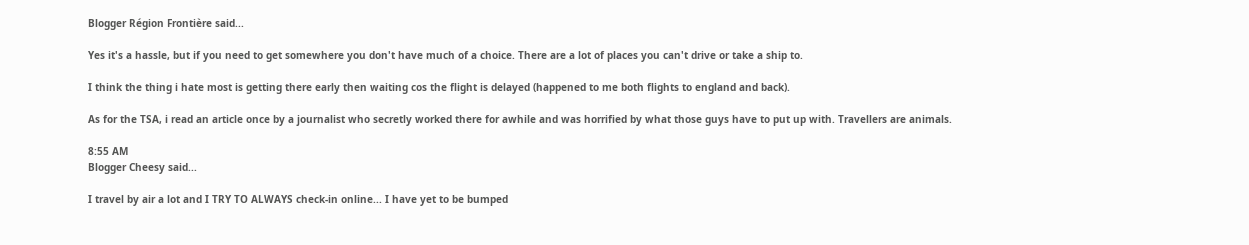Blogger Région Frontière said...

Yes it's a hassle, but if you need to get somewhere you don't have much of a choice. There are a lot of places you can't drive or take a ship to.

I think the thing i hate most is getting there early then waiting cos the flight is delayed (happened to me both flights to england and back).

As for the TSA, i read an article once by a journalist who secretly worked there for awhile and was horrified by what those guys have to put up with. Travellers are animals.

8:55 AM
Blogger Cheesy said...

I travel by air a lot and I TRY TO ALWAYS check-in online... I have yet to be bumped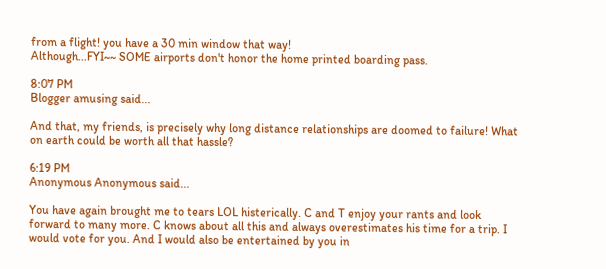from a flight! you have a 30 min window that way!
Although...FYI~~ SOME airports don't honor the home printed boarding pass.

8:07 PM
Blogger amusing said...

And that, my friends, is precisely why long distance relationships are doomed to failure! What on earth could be worth all that hassle?

6:19 PM
Anonymous Anonymous said...

You have again brought me to tears LOL histerically. C and T enjoy your rants and look forward to many more. C knows about all this and always overestimates his time for a trip. I would vote for you. And I would also be entertained by you in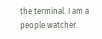the terminal. I am a people watcher.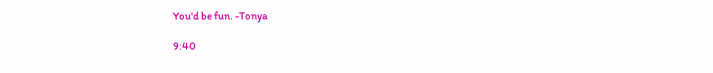You'd be fun. -Tonya

9:40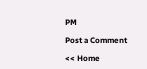PM

Post a Comment

<< Home